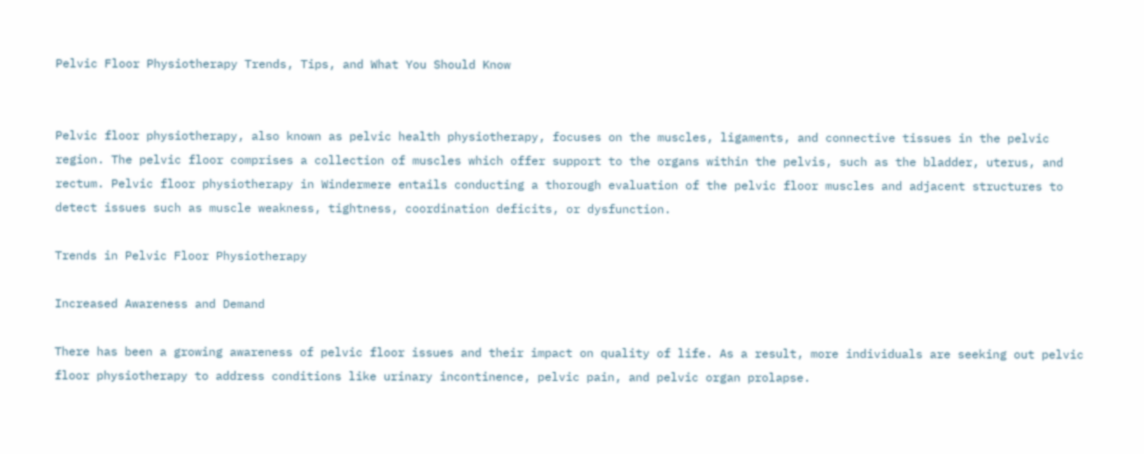Pelvic Floor Physiotherapy Trends, Tips, and What You Should Know


Pelvic floor physiotherapy, also known as pelvic health physiotherapy, focuses on the muscles, ligaments, and connective tissues in the pelvic region. The pelvic floor comprises a collection of muscles which offer support to the organs within the pelvis, such as the bladder, uterus, and rectum. Pelvic floor physiotherapy in Windermere entails conducting a thorough evaluation of the pelvic floor muscles and adjacent structures to detect issues such as muscle weakness, tightness, coordination deficits, or dysfunction.

Trends in Pelvic Floor Physiotherapy

Increased Awareness and Demand

There has been a growing awareness of pelvic floor issues and their impact on quality of life. As a result, more individuals are seeking out pelvic floor physiotherapy to address conditions like urinary incontinence, pelvic pain, and pelvic organ prolapse.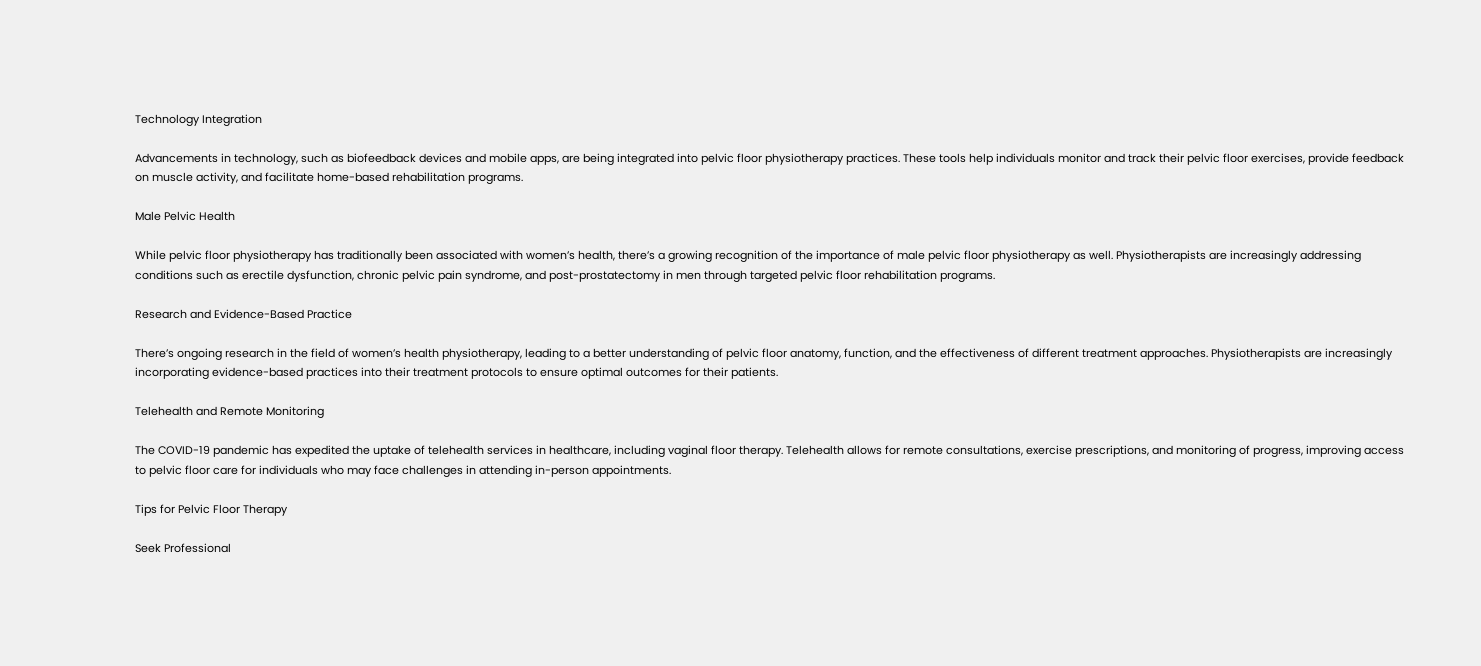Technology Integration

Advancements in technology, such as biofeedback devices and mobile apps, are being integrated into pelvic floor physiotherapy practices. These tools help individuals monitor and track their pelvic floor exercises, provide feedback on muscle activity, and facilitate home-based rehabilitation programs.

Male Pelvic Health

While pelvic floor physiotherapy has traditionally been associated with women’s health, there’s a growing recognition of the importance of male pelvic floor physiotherapy as well. Physiotherapists are increasingly addressing conditions such as erectile dysfunction, chronic pelvic pain syndrome, and post-prostatectomy in men through targeted pelvic floor rehabilitation programs.

Research and Evidence-Based Practice

There’s ongoing research in the field of women’s health physiotherapy, leading to a better understanding of pelvic floor anatomy, function, and the effectiveness of different treatment approaches. Physiotherapists are increasingly incorporating evidence-based practices into their treatment protocols to ensure optimal outcomes for their patients.

Telehealth and Remote Monitoring

The COVID-19 pandemic has expedited the uptake of telehealth services in healthcare, including vaginal floor therapy. Telehealth allows for remote consultations, exercise prescriptions, and monitoring of progress, improving access to pelvic floor care for individuals who may face challenges in attending in-person appointments.

Tips for Pelvic Floor Therapy

Seek Professional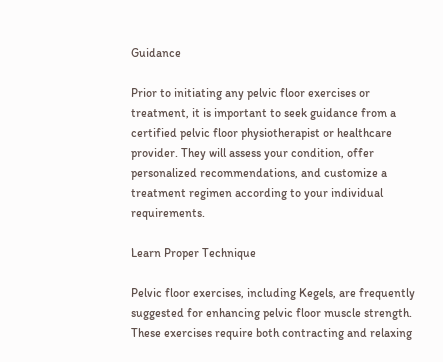Guidance

Prior to initiating any pelvic floor exercises or treatment, it is important to seek guidance from a certified pelvic floor physiotherapist or healthcare provider. They will assess your condition, offer personalized recommendations, and customize a treatment regimen according to your individual requirements.

Learn Proper Technique

Pelvic floor exercises, including Kegels, are frequently suggested for enhancing pelvic floor muscle strength. These exercises require both contracting and relaxing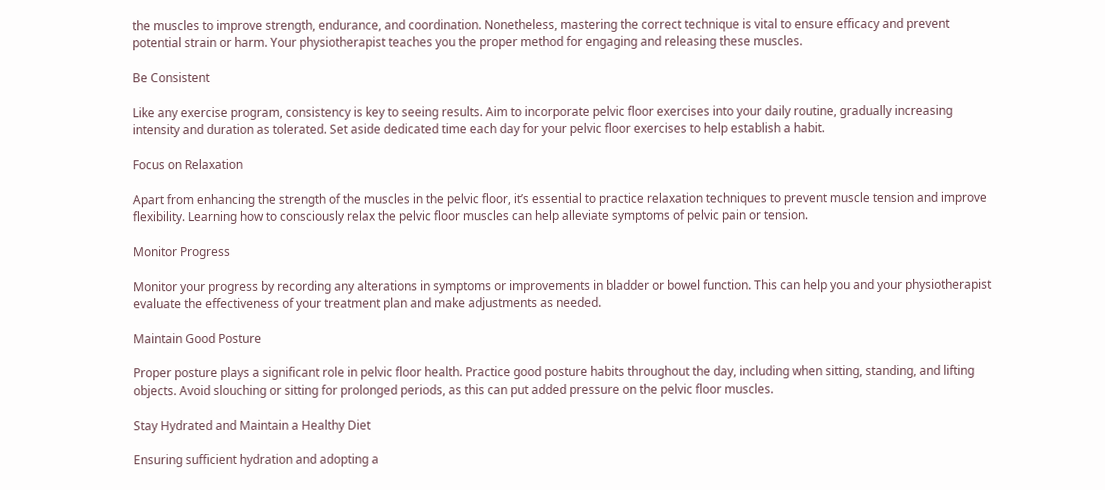the muscles to improve strength, endurance, and coordination. Nonetheless, mastering the correct technique is vital to ensure efficacy and prevent potential strain or harm. Your physiotherapist teaches you the proper method for engaging and releasing these muscles.

Be Consistent

Like any exercise program, consistency is key to seeing results. Aim to incorporate pelvic floor exercises into your daily routine, gradually increasing intensity and duration as tolerated. Set aside dedicated time each day for your pelvic floor exercises to help establish a habit.

Focus on Relaxation

Apart from enhancing the strength of the muscles in the pelvic floor, it’s essential to practice relaxation techniques to prevent muscle tension and improve flexibility. Learning how to consciously relax the pelvic floor muscles can help alleviate symptoms of pelvic pain or tension.

Monitor Progress

Monitor your progress by recording any alterations in symptoms or improvements in bladder or bowel function. This can help you and your physiotherapist evaluate the effectiveness of your treatment plan and make adjustments as needed.

Maintain Good Posture

Proper posture plays a significant role in pelvic floor health. Practice good posture habits throughout the day, including when sitting, standing, and lifting objects. Avoid slouching or sitting for prolonged periods, as this can put added pressure on the pelvic floor muscles.

Stay Hydrated and Maintain a Healthy Diet

Ensuring sufficient hydration and adopting a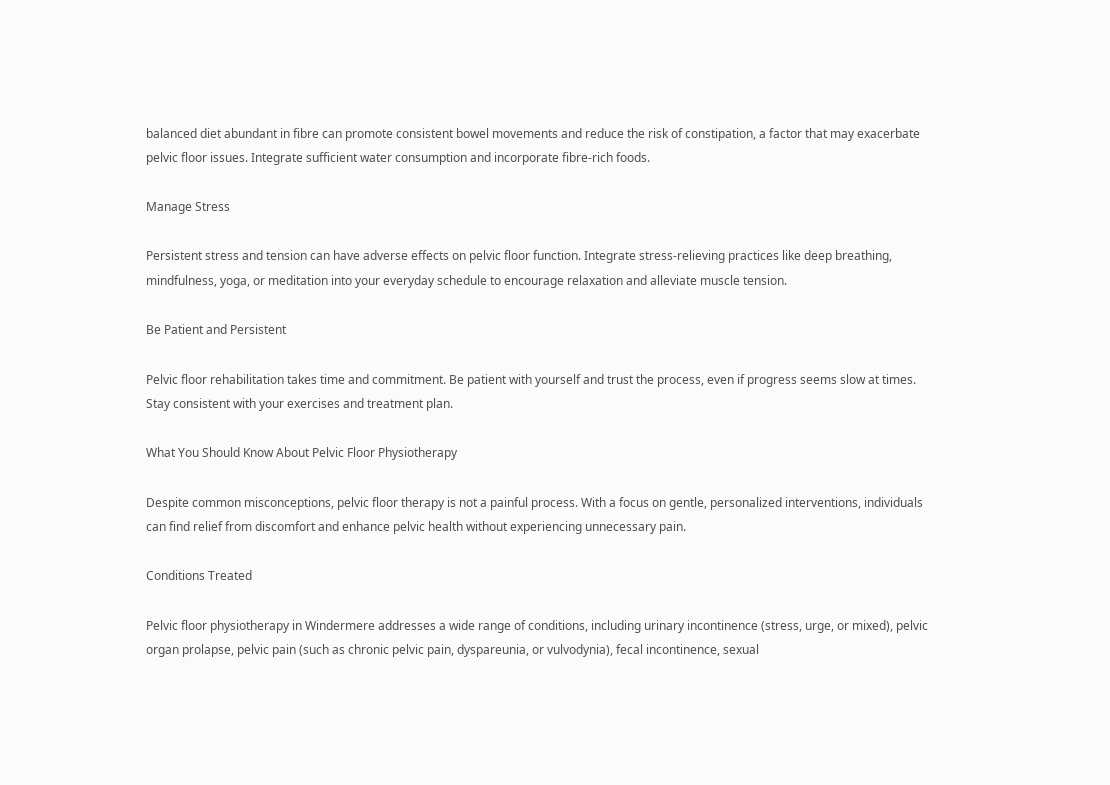balanced diet abundant in fibre can promote consistent bowel movements and reduce the risk of constipation, a factor that may exacerbate pelvic floor issues. Integrate sufficient water consumption and incorporate fibre-rich foods.

Manage Stress

Persistent stress and tension can have adverse effects on pelvic floor function. Integrate stress-relieving practices like deep breathing, mindfulness, yoga, or meditation into your everyday schedule to encourage relaxation and alleviate muscle tension.

Be Patient and Persistent

Pelvic floor rehabilitation takes time and commitment. Be patient with yourself and trust the process, even if progress seems slow at times. Stay consistent with your exercises and treatment plan.

What You Should Know About Pelvic Floor Physiotherapy

Despite common misconceptions, pelvic floor therapy is not a painful process. With a focus on gentle, personalized interventions, individuals can find relief from discomfort and enhance pelvic health without experiencing unnecessary pain.

Conditions Treated

Pelvic floor physiotherapy in Windermere addresses a wide range of conditions, including urinary incontinence (stress, urge, or mixed), pelvic organ prolapse, pelvic pain (such as chronic pelvic pain, dyspareunia, or vulvodynia), fecal incontinence, sexual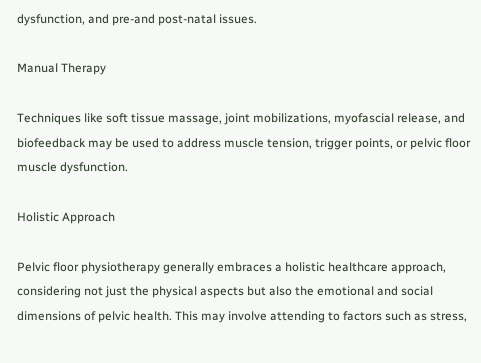dysfunction, and pre-and post-natal issues.

Manual Therapy

Techniques like soft tissue massage, joint mobilizations, myofascial release, and biofeedback may be used to address muscle tension, trigger points, or pelvic floor muscle dysfunction.

Holistic Approach

Pelvic floor physiotherapy generally embraces a holistic healthcare approach, considering not just the physical aspects but also the emotional and social dimensions of pelvic health. This may involve attending to factors such as stress,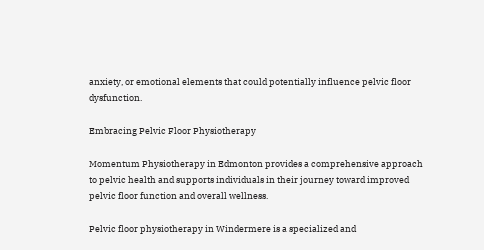anxiety, or emotional elements that could potentially influence pelvic floor dysfunction.

Embracing Pelvic Floor Physiotherapy

Momentum Physiotherapy in Edmonton provides a comprehensive approach to pelvic health and supports individuals in their journey toward improved pelvic floor function and overall wellness.

Pelvic floor physiotherapy in Windermere is a specialized and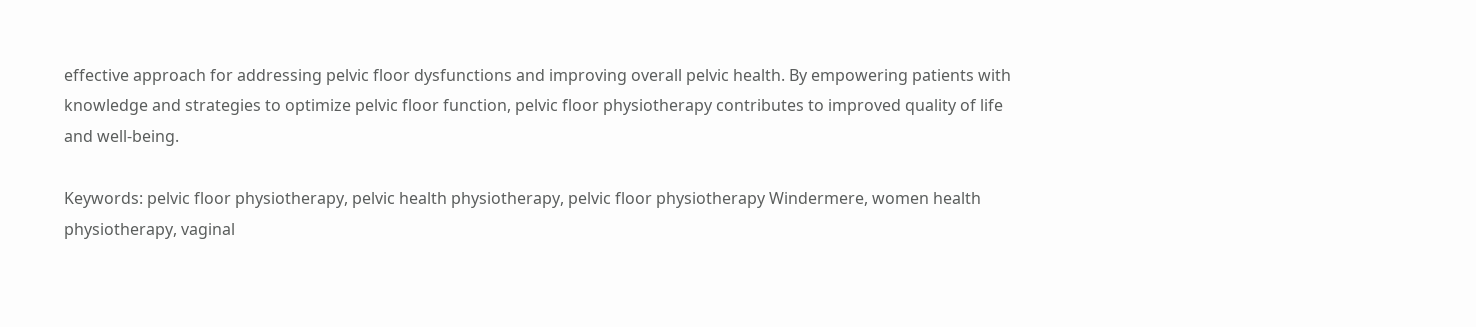effective approach for addressing pelvic floor dysfunctions and improving overall pelvic health. By empowering patients with knowledge and strategies to optimize pelvic floor function, pelvic floor physiotherapy contributes to improved quality of life and well-being.

Keywords: pelvic floor physiotherapy, pelvic health physiotherapy, pelvic floor physiotherapy Windermere, women health physiotherapy, vaginal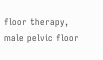floor therapy, male pelvic floor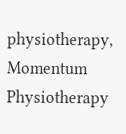physiotherapy, Momentum Physiotherapy